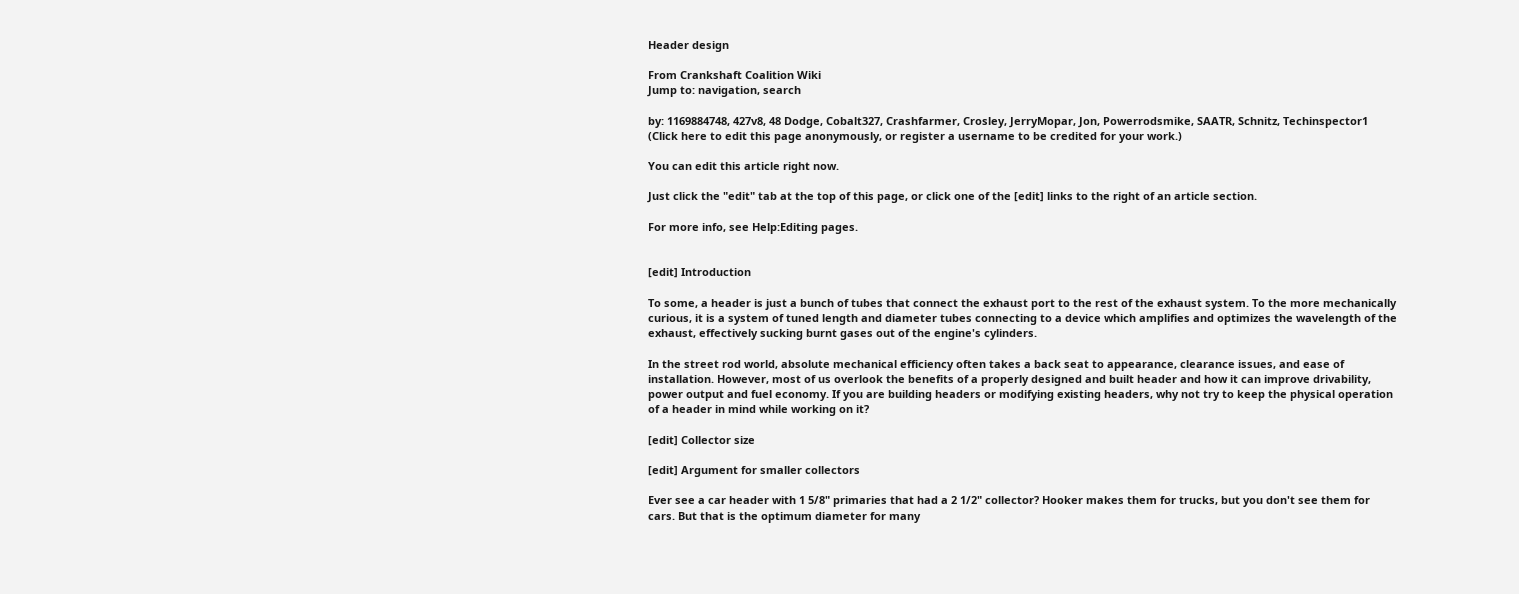Header design

From Crankshaft Coalition Wiki
Jump to: navigation, search

by: 1169884748, 427v8, 48 Dodge, Cobalt327, Crashfarmer, Crosley, JerryMopar, Jon, Powerrodsmike, SAATR, Schnitz, Techinspector1
(Click here to edit this page anonymously, or register a username to be credited for your work.)

You can edit this article right now.

Just click the "edit" tab at the top of this page, or click one of the [edit] links to the right of an article section.

For more info, see Help:Editing pages.


[edit] Introduction

To some, a header is just a bunch of tubes that connect the exhaust port to the rest of the exhaust system. To the more mechanically curious, it is a system of tuned length and diameter tubes connecting to a device which amplifies and optimizes the wavelength of the exhaust, effectively sucking burnt gases out of the engine's cylinders.

In the street rod world, absolute mechanical efficiency often takes a back seat to appearance, clearance issues, and ease of installation. However, most of us overlook the benefits of a properly designed and built header and how it can improve drivability, power output and fuel economy. If you are building headers or modifying existing headers, why not try to keep the physical operation of a header in mind while working on it?

[edit] Collector size

[edit] Argument for smaller collectors

Ever see a car header with 1 5/8" primaries that had a 2 1/2" collector? Hooker makes them for trucks, but you don't see them for cars. But that is the optimum diameter for many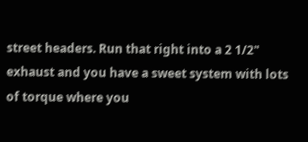street headers. Run that right into a 2 1/2" exhaust and you have a sweet system with lots of torque where you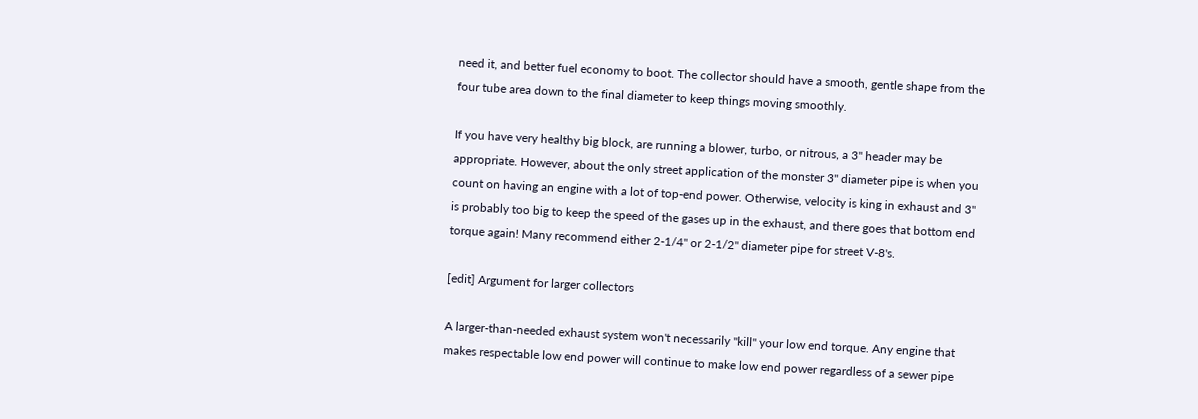need it, and better fuel economy to boot. The collector should have a smooth, gentle shape from the four tube area down to the final diameter to keep things moving smoothly.

If you have very healthy big block, are running a blower, turbo, or nitrous, a 3" header may be appropriate. However, about the only street application of the monster 3" diameter pipe is when you count on having an engine with a lot of top-end power. Otherwise, velocity is king in exhaust and 3" is probably too big to keep the speed of the gases up in the exhaust, and there goes that bottom end torque again! Many recommend either 2-1/4" or 2-1/2" diameter pipe for street V-8's.

[edit] Argument for larger collectors

A larger-than-needed exhaust system won't necessarily "kill" your low end torque. Any engine that makes respectable low end power will continue to make low end power regardless of a sewer pipe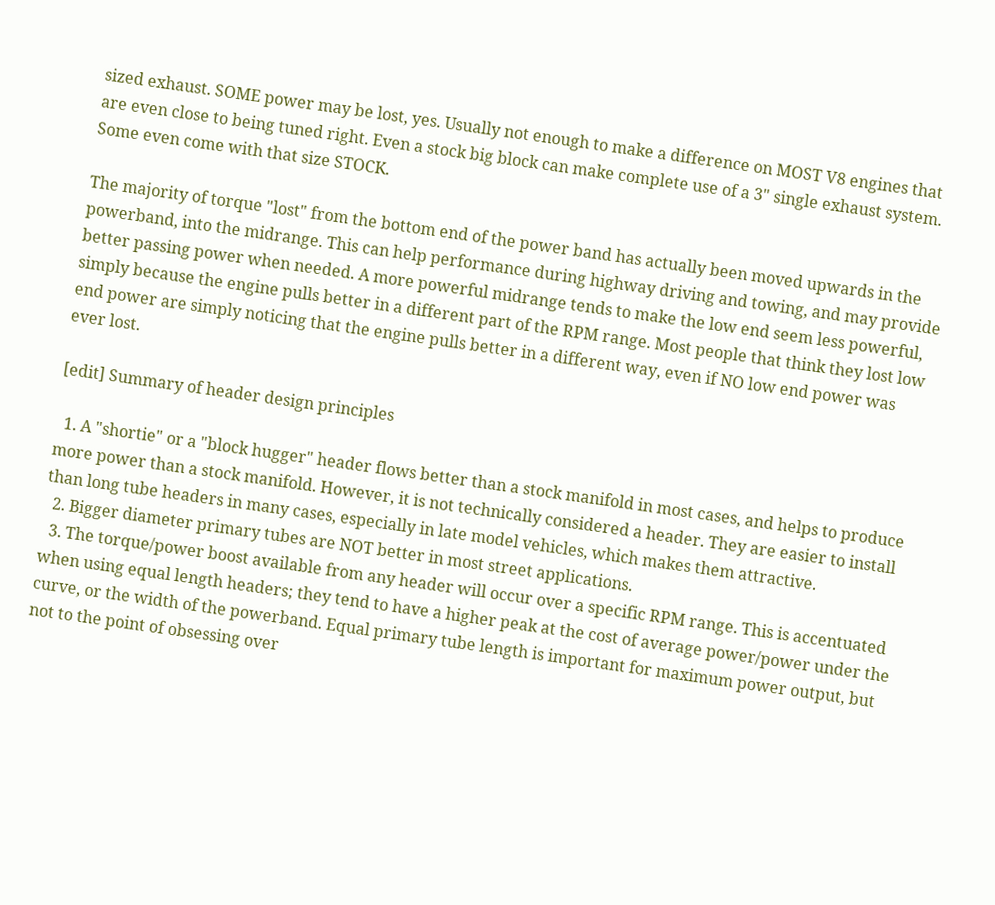sized exhaust. SOME power may be lost, yes. Usually not enough to make a difference on MOST V8 engines that are even close to being tuned right. Even a stock big block can make complete use of a 3" single exhaust system. Some even come with that size STOCK.

The majority of torque "lost" from the bottom end of the power band has actually been moved upwards in the powerband, into the midrange. This can help performance during highway driving and towing, and may provide better passing power when needed. A more powerful midrange tends to make the low end seem less powerful, simply because the engine pulls better in a different part of the RPM range. Most people that think they lost low end power are simply noticing that the engine pulls better in a different way, even if NO low end power was ever lost.

[edit] Summary of header design principles

  1. A "shortie" or a "block hugger" header flows better than a stock manifold in most cases, and helps to produce more power than a stock manifold. However, it is not technically considered a header. They are easier to install than long tube headers in many cases, especially in late model vehicles, which makes them attractive.
  2. Bigger diameter primary tubes are NOT better in most street applications.
  3. The torque/power boost available from any header will occur over a specific RPM range. This is accentuated when using equal length headers; they tend to have a higher peak at the cost of average power/power under the curve, or the width of the powerband. Equal primary tube length is important for maximum power output, but not to the point of obsessing over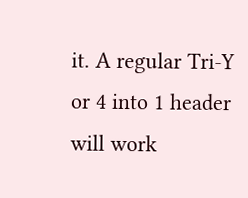it. A regular Tri-Y or 4 into 1 header will work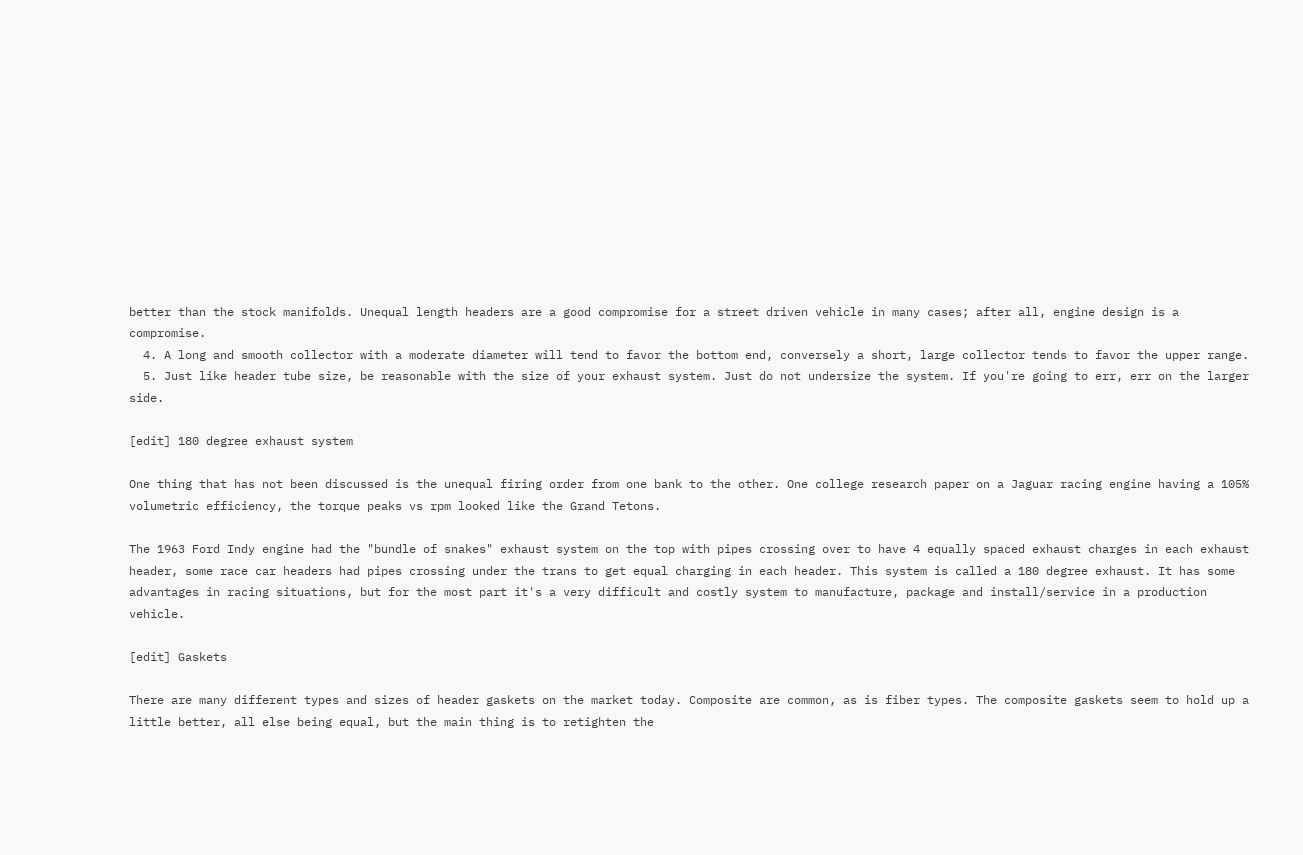better than the stock manifolds. Unequal length headers are a good compromise for a street driven vehicle in many cases; after all, engine design is a compromise.
  4. A long and smooth collector with a moderate diameter will tend to favor the bottom end, conversely a short, large collector tends to favor the upper range.
  5. Just like header tube size, be reasonable with the size of your exhaust system. Just do not undersize the system. If you're going to err, err on the larger side.

[edit] 180 degree exhaust system

One thing that has not been discussed is the unequal firing order from one bank to the other. One college research paper on a Jaguar racing engine having a 105% volumetric efficiency, the torque peaks vs rpm looked like the Grand Tetons.

The 1963 Ford Indy engine had the "bundle of snakes" exhaust system on the top with pipes crossing over to have 4 equally spaced exhaust charges in each exhaust header, some race car headers had pipes crossing under the trans to get equal charging in each header. This system is called a 180 degree exhaust. It has some advantages in racing situations, but for the most part it's a very difficult and costly system to manufacture, package and install/service in a production vehicle.

[edit] Gaskets

There are many different types and sizes of header gaskets on the market today. Composite are common, as is fiber types. The composite gaskets seem to hold up a little better, all else being equal, but the main thing is to retighten the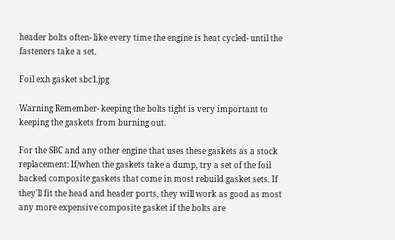header bolts often- like every time the engine is heat cycled- until the fasteners take a set.

Foil exh gasket sbc1.jpg

Warning Remember- keeping the bolts tight is very important to keeping the gaskets from burning out.

For the SBC and any other engine that uses these gaskets as a stock replacement: If/when the gaskets take a dump, try a set of the foil backed composite gaskets that come in most rebuild gasket sets. If they'll fit the head and header ports, they will work as good as most any more expensive composite gasket if the bolts are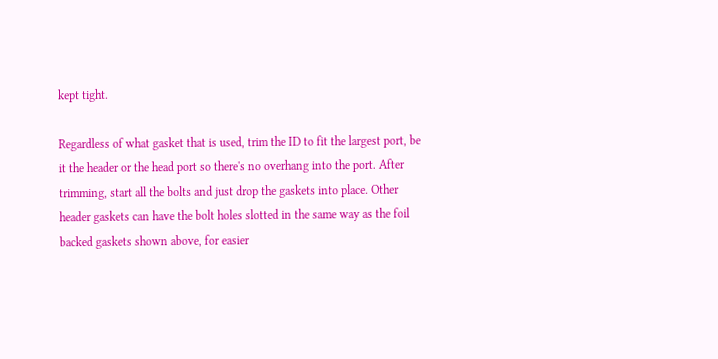kept tight.

Regardless of what gasket that is used, trim the ID to fit the largest port, be it the header or the head port so there's no overhang into the port. After trimming, start all the bolts and just drop the gaskets into place. Other header gaskets can have the bolt holes slotted in the same way as the foil backed gaskets shown above, for easier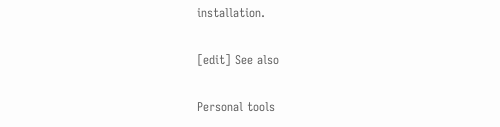installation.

[edit] See also

Personal tools